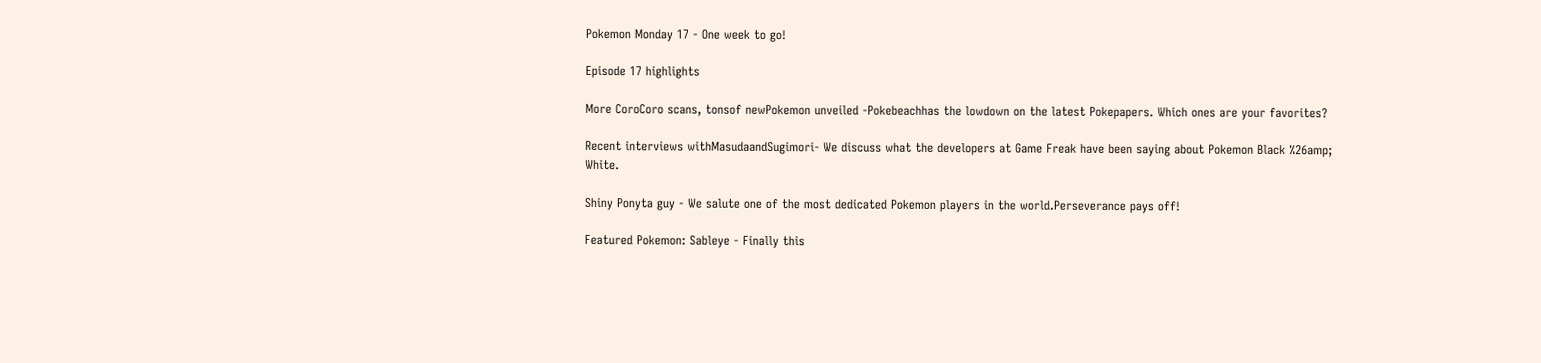Pokemon Monday 17 - One week to go!

Episode 17 highlights

More CoroCoro scans, tonsof newPokemon unveiled -Pokebeachhas the lowdown on the latest Pokepapers. Which ones are your favorites?

Recent interviews withMasudaandSugimori- We discuss what the developers at Game Freak have been saying about Pokemon Black %26amp; White.

Shiny Ponyta guy - We salute one of the most dedicated Pokemon players in the world.Perseverance pays off!

Featured Pokemon: Sableye - Finally this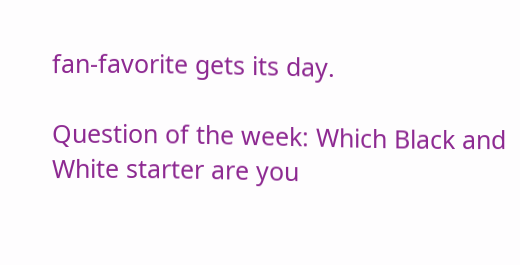fan-favorite gets its day.

Question of the week: Which Black and White starter are you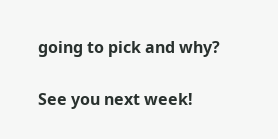going to pick and why?

See you next week!